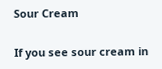Sour Cream

If you see sour cream in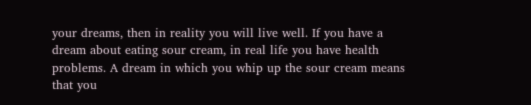your dreams, then in reality you will live well. If you have a dream about eating sour cream, in real life you have health problems. A dream in which you whip up the sour cream means that you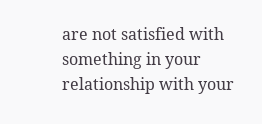are not satisfied with something in your relationship with your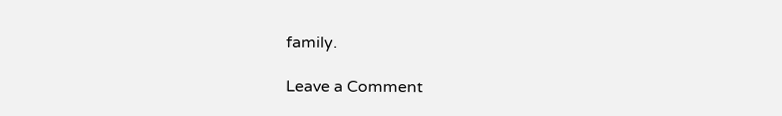family.

Leave a Comment